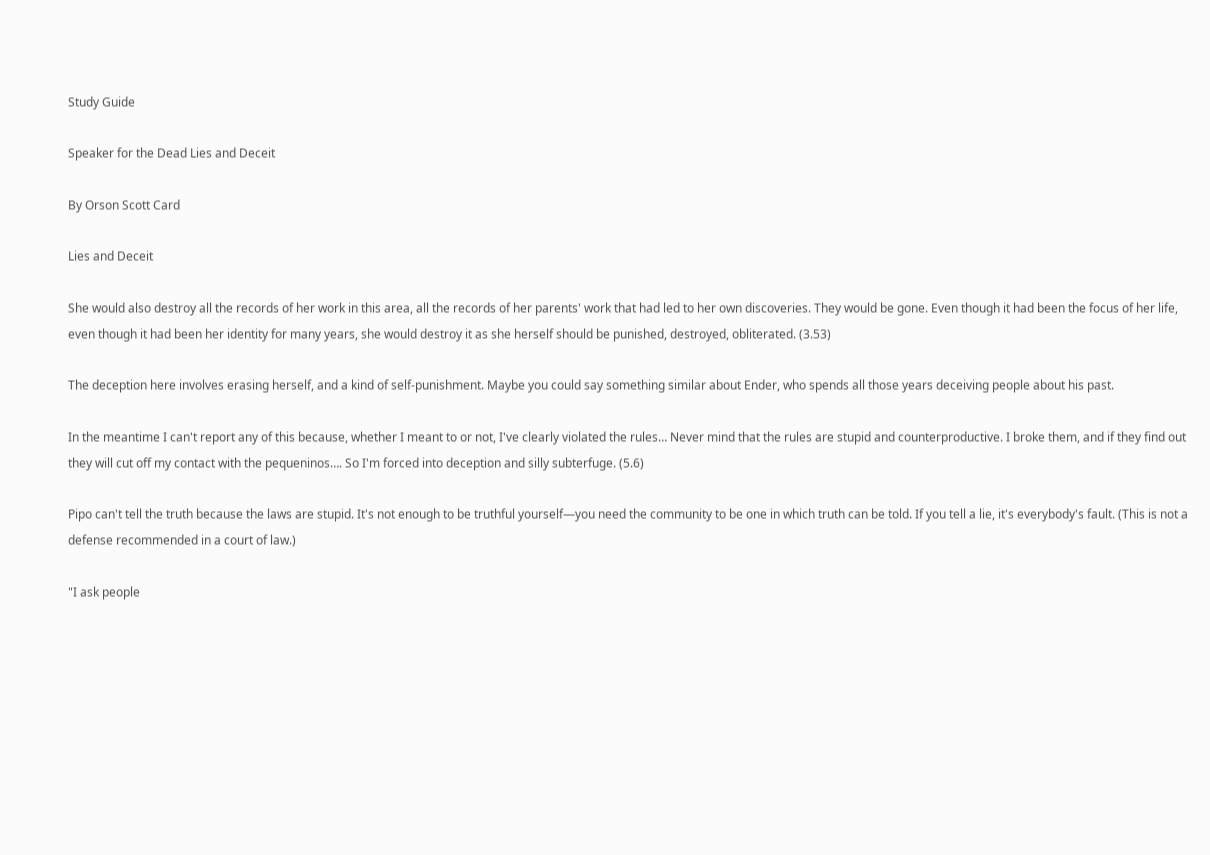Study Guide

Speaker for the Dead Lies and Deceit

By Orson Scott Card

Lies and Deceit

She would also destroy all the records of her work in this area, all the records of her parents' work that had led to her own discoveries. They would be gone. Even though it had been the focus of her life, even though it had been her identity for many years, she would destroy it as she herself should be punished, destroyed, obliterated. (3.53)

The deception here involves erasing herself, and a kind of self-punishment. Maybe you could say something similar about Ender, who spends all those years deceiving people about his past.

In the meantime I can't report any of this because, whether I meant to or not, I've clearly violated the rules… Never mind that the rules are stupid and counterproductive. I broke them, and if they find out they will cut off my contact with the pequeninos…. So I'm forced into deception and silly subterfuge. (5.6)

Pipo can't tell the truth because the laws are stupid. It's not enough to be truthful yourself—you need the community to be one in which truth can be told. If you tell a lie, it's everybody's fault. (This is not a defense recommended in a court of law.)

"I ask people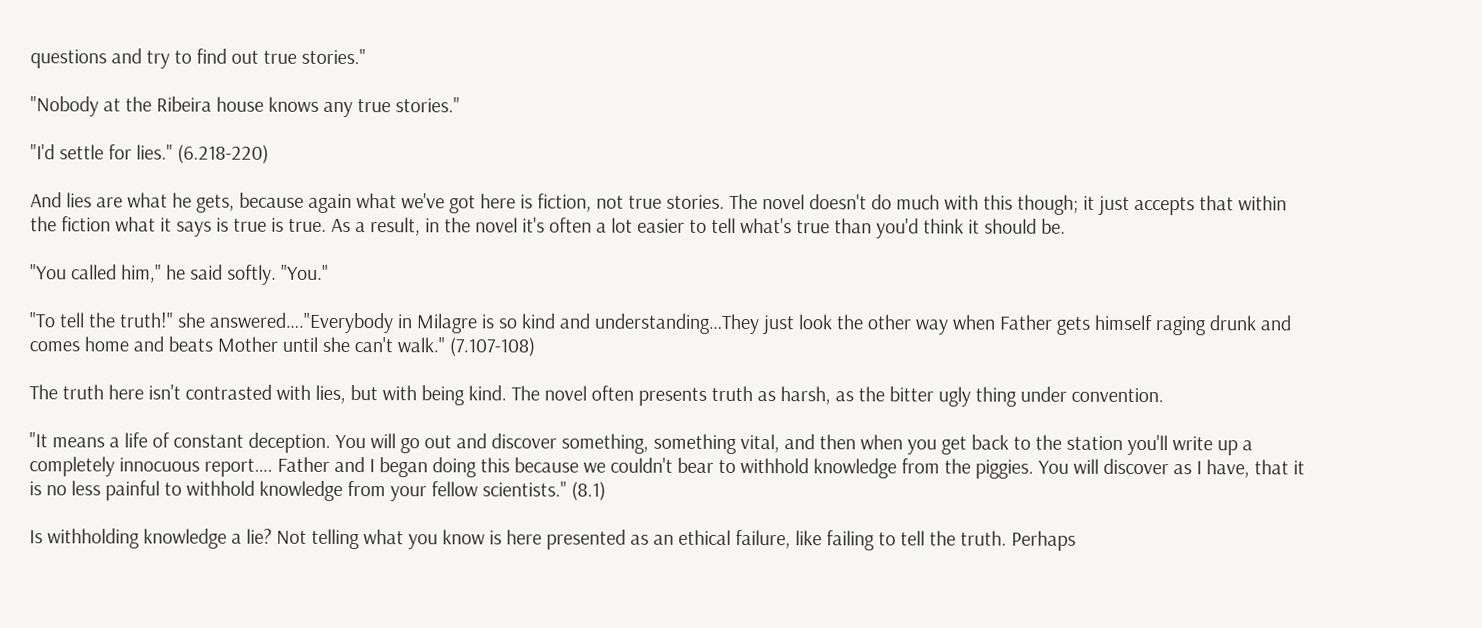questions and try to find out true stories."

"Nobody at the Ribeira house knows any true stories."

"I'd settle for lies." (6.218-220)

And lies are what he gets, because again what we've got here is fiction, not true stories. The novel doesn't do much with this though; it just accepts that within the fiction what it says is true is true. As a result, in the novel it's often a lot easier to tell what's true than you'd think it should be.

"You called him," he said softly. "You."

"To tell the truth!" she answered…."Everybody in Milagre is so kind and understanding…They just look the other way when Father gets himself raging drunk and comes home and beats Mother until she can't walk." (7.107-108)

The truth here isn't contrasted with lies, but with being kind. The novel often presents truth as harsh, as the bitter ugly thing under convention.

"It means a life of constant deception. You will go out and discover something, something vital, and then when you get back to the station you'll write up a completely innocuous report…. Father and I began doing this because we couldn't bear to withhold knowledge from the piggies. You will discover as I have, that it is no less painful to withhold knowledge from your fellow scientists." (8.1)

Is withholding knowledge a lie? Not telling what you know is here presented as an ethical failure, like failing to tell the truth. Perhaps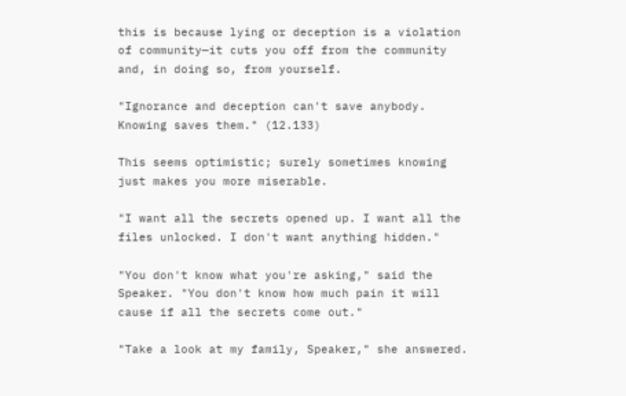this is because lying or deception is a violation of community—it cuts you off from the community and, in doing so, from yourself.

"Ignorance and deception can't save anybody. Knowing saves them." (12.133)

This seems optimistic; surely sometimes knowing just makes you more miserable.

"I want all the secrets opened up. I want all the files unlocked. I don't want anything hidden."

"You don't know what you're asking," said the Speaker. "You don't know how much pain it will cause if all the secrets come out."

"Take a look at my family, Speaker," she answered.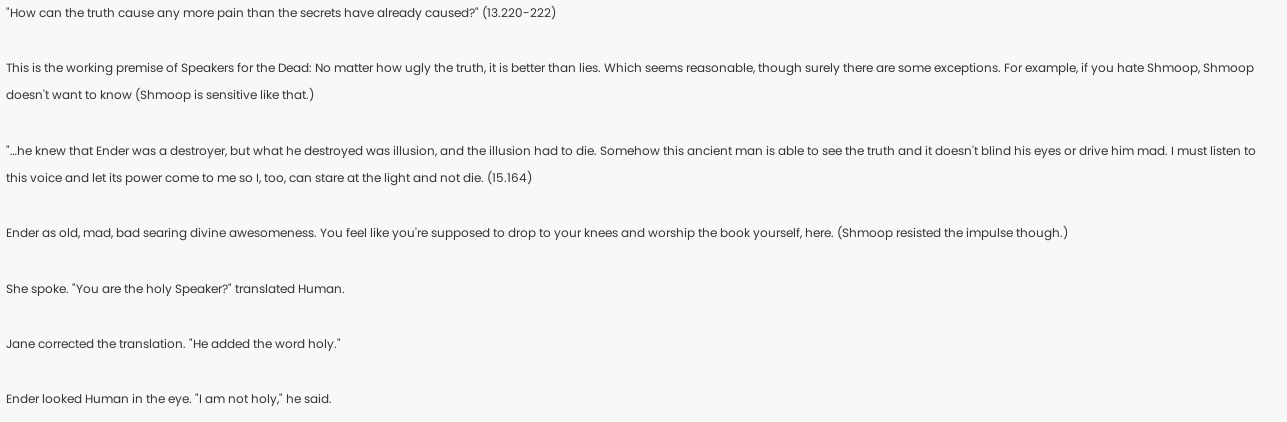"How can the truth cause any more pain than the secrets have already caused?" (13.220-222)

This is the working premise of Speakers for the Dead: No matter how ugly the truth, it is better than lies. Which seems reasonable, though surely there are some exceptions. For example, if you hate Shmoop, Shmoop doesn't want to know (Shmoop is sensitive like that.)

"…he knew that Ender was a destroyer, but what he destroyed was illusion, and the illusion had to die. Somehow this ancient man is able to see the truth and it doesn't blind his eyes or drive him mad. I must listen to this voice and let its power come to me so I, too, can stare at the light and not die. (15.164)

Ender as old, mad, bad searing divine awesomeness. You feel like you're supposed to drop to your knees and worship the book yourself, here. (Shmoop resisted the impulse though.)

She spoke. "You are the holy Speaker?" translated Human.

Jane corrected the translation. "He added the word holy."

Ender looked Human in the eye. "I am not holy," he said.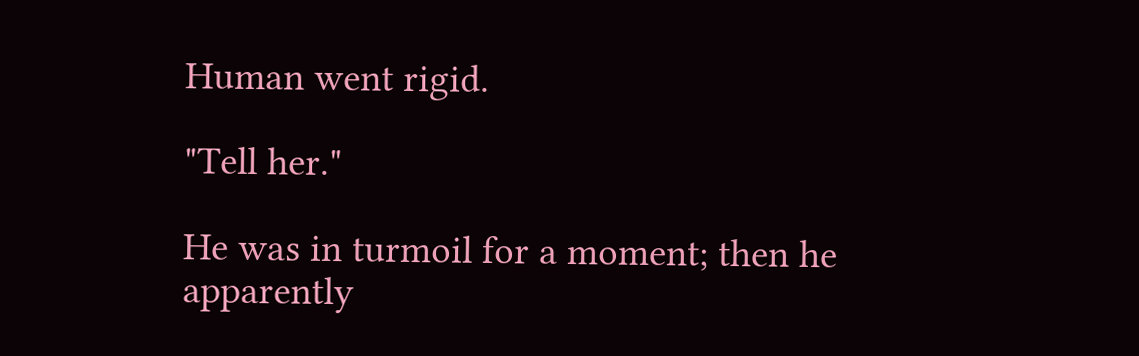Human went rigid.

"Tell her."

He was in turmoil for a moment; then he apparently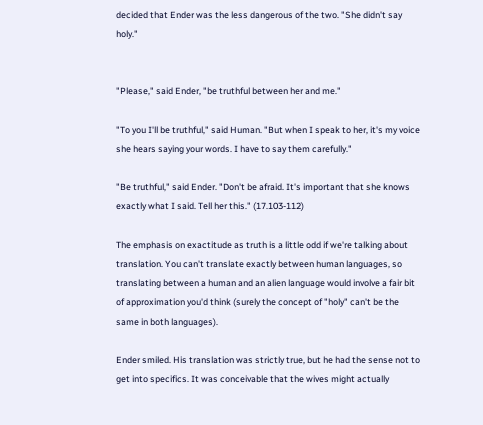decided that Ender was the less dangerous of the two. "She didn't say holy."


"Please," said Ender, "be truthful between her and me."

"To you I'll be truthful," said Human. "But when I speak to her, it's my voice she hears saying your words. I have to say them carefully."

"Be truthful," said Ender. "Don't be afraid. It's important that she knows exactly what I said. Tell her this." (17.103-112)

The emphasis on exactitude as truth is a little odd if we're talking about translation. You can't translate exactly between human languages, so translating between a human and an alien language would involve a fair bit of approximation you'd think (surely the concept of "holy" can't be the same in both languages).

Ender smiled. His translation was strictly true, but he had the sense not to get into specifics. It was conceivable that the wives might actually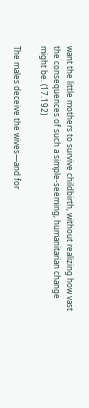want the little mothers to survive childbirth, without realizing how vast the consequences of such a simple-seeming, humanitarian change might be. (17.192)

The males deceive the wives—and for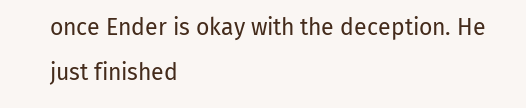once Ender is okay with the deception. He just finished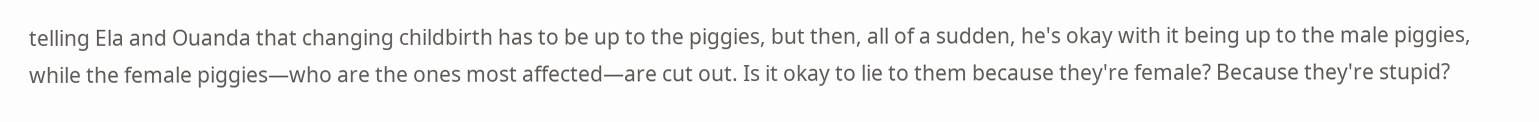telling Ela and Ouanda that changing childbirth has to be up to the piggies, but then, all of a sudden, he's okay with it being up to the male piggies, while the female piggies—who are the ones most affected—are cut out. Is it okay to lie to them because they're female? Because they're stupid?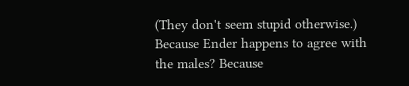(They don't seem stupid otherwise.) Because Ender happens to agree with the males? Because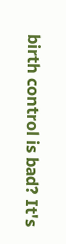birth control is bad? It's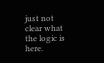just not clear what the logic is here.